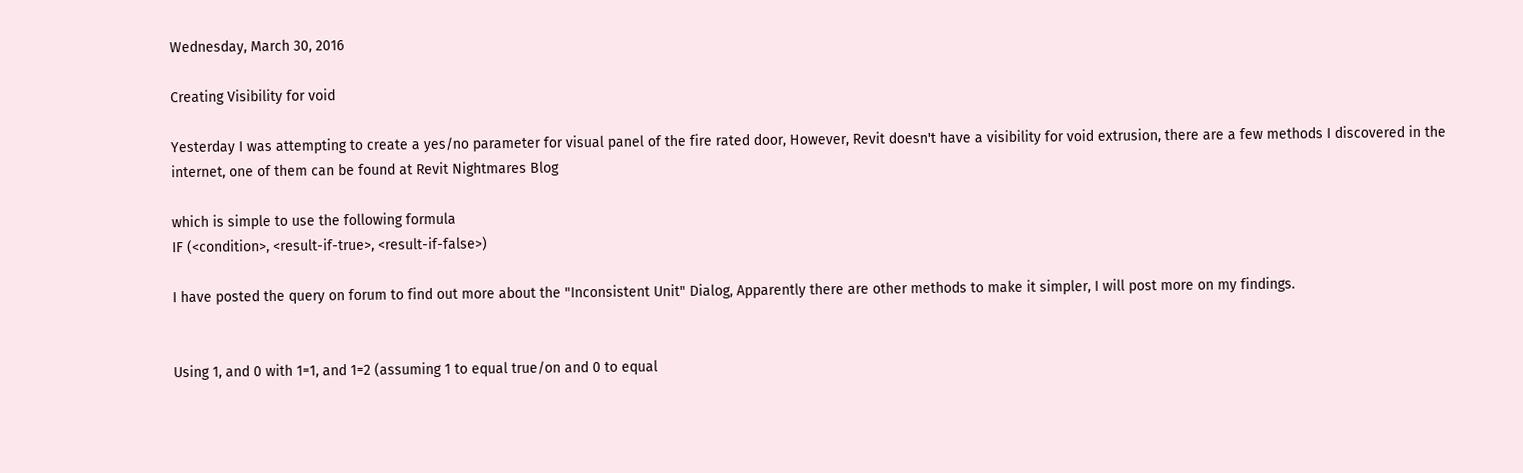Wednesday, March 30, 2016

Creating Visibility for void

Yesterday I was attempting to create a yes/no parameter for visual panel of the fire rated door, However, Revit doesn't have a visibility for void extrusion, there are a few methods I discovered in the internet, one of them can be found at Revit Nightmares Blog

which is simple to use the following formula
IF (<condition>, <result-if-true>, <result-if-false>)

I have posted the query on forum to find out more about the "Inconsistent Unit" Dialog, Apparently there are other methods to make it simpler, I will post more on my findings.


Using 1, and 0 with 1=1, and 1=2 (assuming 1 to equal true/on and 0 to equal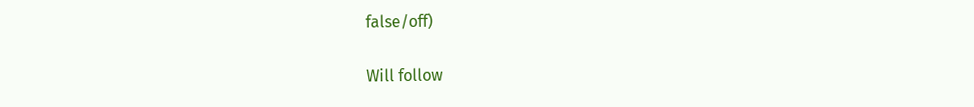false/off)

Will follow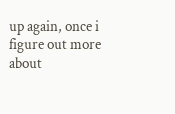up again, once i figure out more about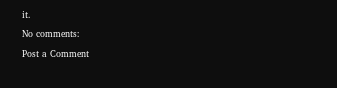it.

No comments:

Post a Comment